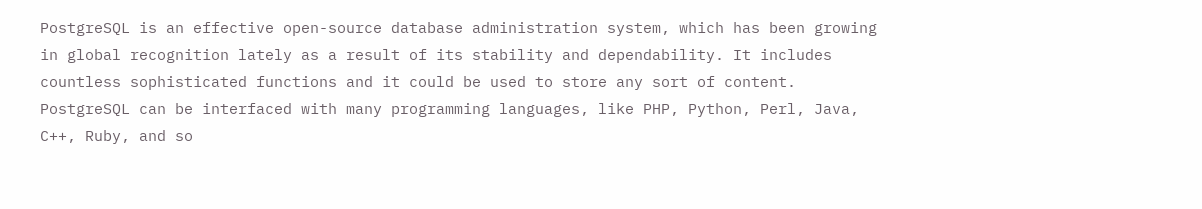PostgreSQL is an effective open-source database administration system, which has been growing in global recognition lately as a result of its stability and dependability. It includes countless sophisticated functions and it could be used to store any sort of content. PostgreSQL can be interfaced with many programming languages, like PHP, Python, Perl, Java, C++, Ruby, and so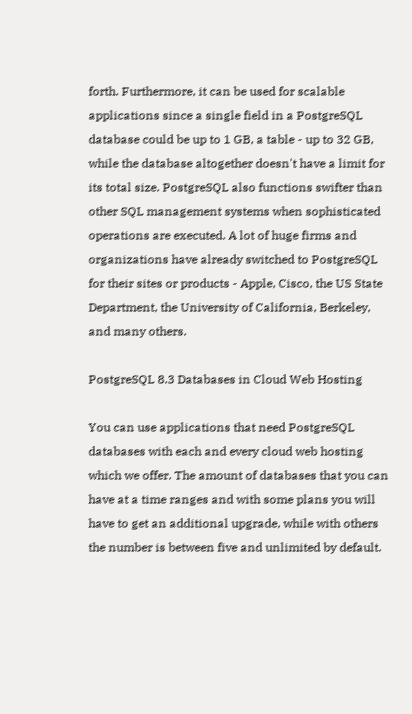forth. Furthermore, it can be used for scalable applications since a single field in a PostgreSQL database could be up to 1 GB, a table - up to 32 GB, while the database altogether doesn't have a limit for its total size. PostgreSQL also functions swifter than other SQL management systems when sophisticated operations are executed. A lot of huge firms and organizations have already switched to PostgreSQL for their sites or products - Apple, Cisco, the US State Department, the University of California, Berkeley, and many others.

PostgreSQL 8.3 Databases in Cloud Web Hosting

You can use applications that need PostgreSQL databases with each and every cloud web hosting which we offer. The amount of databases that you can have at a time ranges and with some plans you will have to get an additional upgrade, while with others the number is between five and unlimited by default.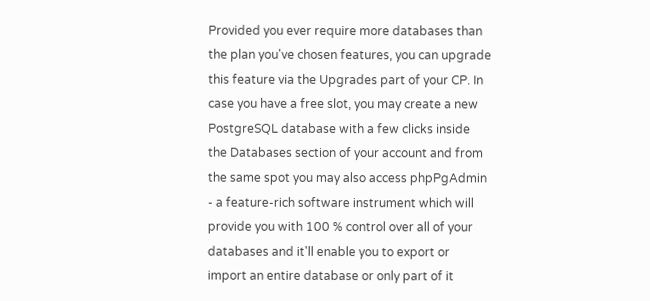Provided you ever require more databases than the plan you've chosen features, you can upgrade this feature via the Upgrades part of your CP. In case you have a free slot, you may create a new PostgreSQL database with a few clicks inside the Databases section of your account and from the same spot you may also access phpPgAdmin - a feature-rich software instrument which will provide you with 100 % control over all of your databases and it'll enable you to export or import an entire database or only part of it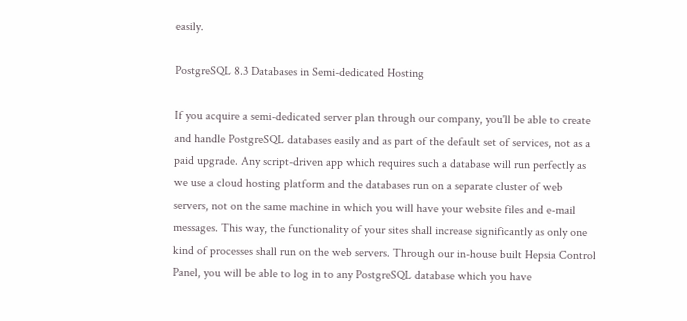easily.

PostgreSQL 8.3 Databases in Semi-dedicated Hosting

If you acquire a semi-dedicated server plan through our company, you'll be able to create and handle PostgreSQL databases easily and as part of the default set of services, not as a paid upgrade. Any script-driven app which requires such a database will run perfectly as we use a cloud hosting platform and the databases run on a separate cluster of web servers, not on the same machine in which you will have your website files and e-mail messages. This way, the functionality of your sites shall increase significantly as only one kind of processes shall run on the web servers. Through our in-house built Hepsia Control Panel, you will be able to log in to any PostgreSQL database which you have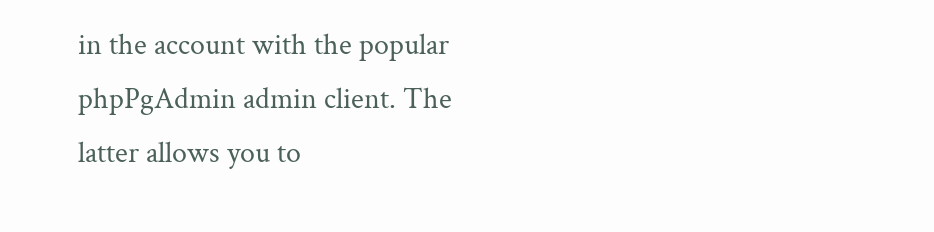in the account with the popular phpPgAdmin admin client. The latter allows you to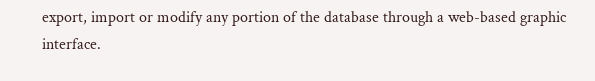export, import or modify any portion of the database through a web-based graphic interface.